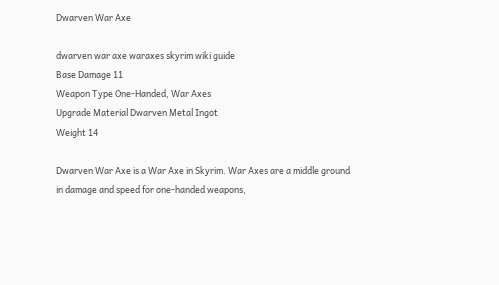Dwarven War Axe

dwarven war axe waraxes skyrim wiki guide
Base Damage 11
Weapon Type One-Handed, War Axes
Upgrade Material Dwarven Metal Ingot
Weight 14

Dwarven War Axe is a War Axe in Skyrim. War Axes are a middle ground in damage and speed for one-handed weapons,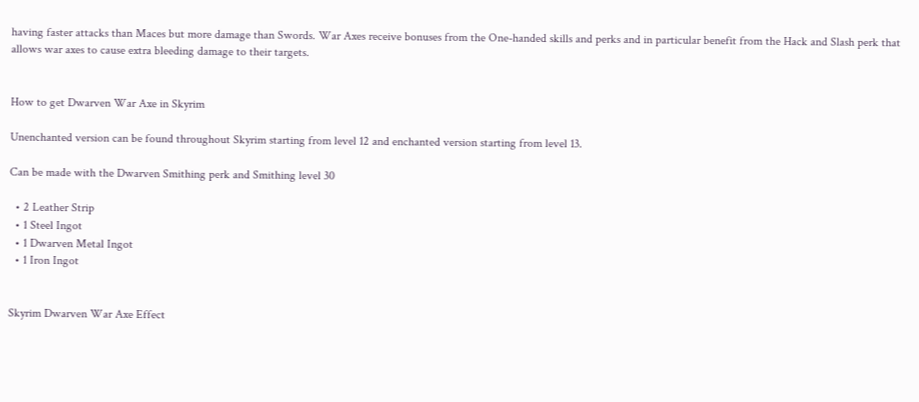having faster attacks than Maces but more damage than Swords. War Axes receive bonuses from the One-handed skills and perks and in particular benefit from the Hack and Slash perk that allows war axes to cause extra bleeding damage to their targets.


How to get Dwarven War Axe in Skyrim

Unenchanted version can be found throughout Skyrim starting from level 12 and enchanted version starting from level 13.

Can be made with the Dwarven Smithing perk and Smithing level 30

  • 2 Leather Strip
  • 1 Steel Ingot
  • 1 Dwarven Metal Ingot
  • 1 Iron Ingot


Skyrim Dwarven War Axe Effect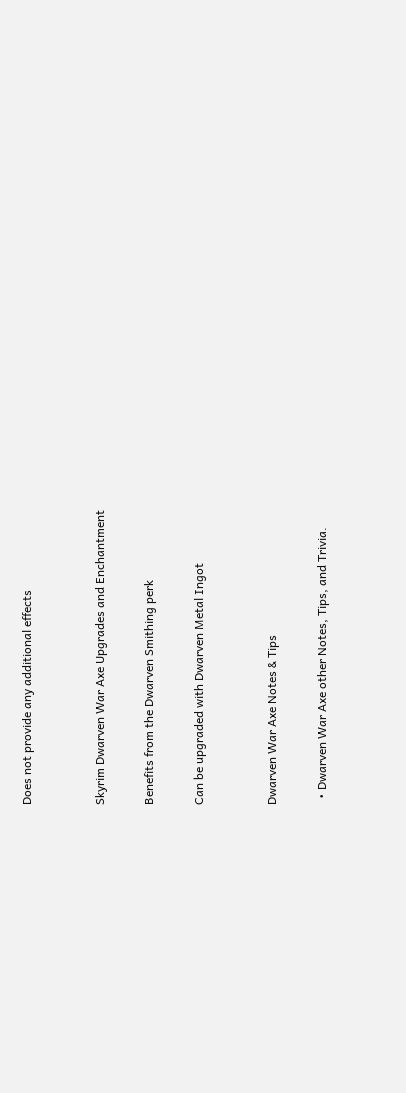Does not provide any additional effects


Skyrim Dwarven War Axe Upgrades and Enchantment

Benefits from the Dwarven Smithing perk

Can be upgraded with Dwarven Metal Ingot


Dwarven War Axe Notes & Tips

  • Dwarven War Axe other Notes, Tips, and Trivia.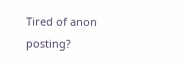Tired of anon posting?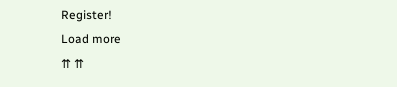Register!
Load more
⇈ ⇈